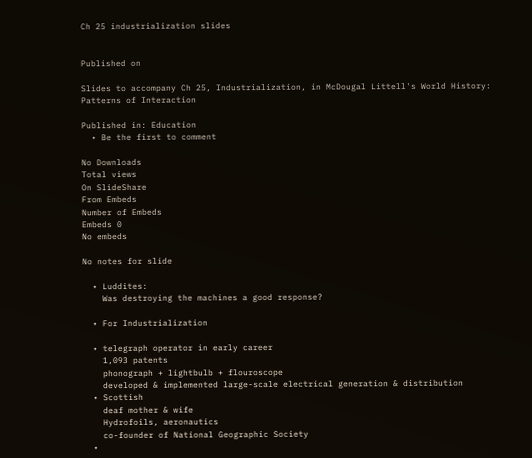Ch 25 industrialization slides


Published on

Slides to accompany Ch 25, Industrialization, in McDougal Littell's World History: Patterns of Interaction

Published in: Education
  • Be the first to comment

No Downloads
Total views
On SlideShare
From Embeds
Number of Embeds
Embeds 0
No embeds

No notes for slide

  • Luddites:
    Was destroying the machines a good response?

  • For Industrialization

  • telegraph operator in early career
    1,093 patents
    phonograph + lightbulb + flouroscope
    developed & implemented large-scale electrical generation & distribution
  • Scottish
    deaf mother & wife
    Hydrofoils, aeronautics
    co-founder of National Geographic Society
  •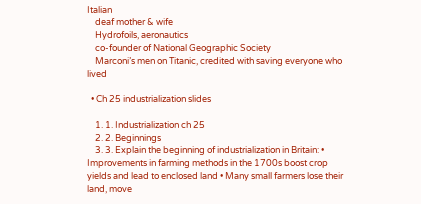Italian
    deaf mother & wife
    Hydrofoils, aeronautics
    co-founder of National Geographic Society
    Marconi’s men on Titanic, credited with saving everyone who lived

  • Ch 25 industrialization slides

    1. 1. Industrialization ch 25
    2. 2. Beginnings
    3. 3. Explain the beginning of industrialization in Britain: • Improvements in farming methods in the 1700s boost crop yields and lead to enclosed land • Many small farmers lose their land, move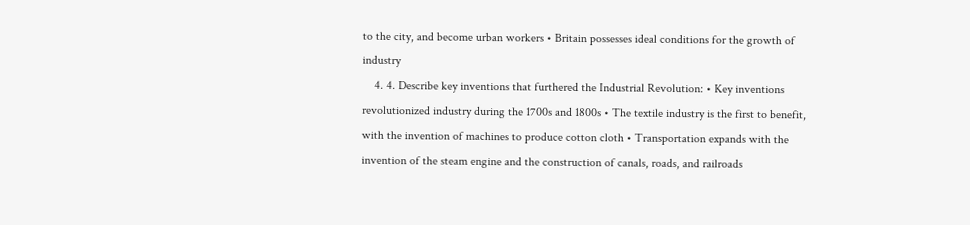to the city, and become urban workers • Britain possesses ideal conditions for the growth of industry
    4. 4. Describe key inventions that furthered the Industrial Revolution: • Key inventions revolutionized industry during the 1700s and 1800s • The textile industry is the first to benefit, with the invention of machines to produce cotton cloth • Transportation expands with the invention of the steam engine and the construction of canals, roads, and railroads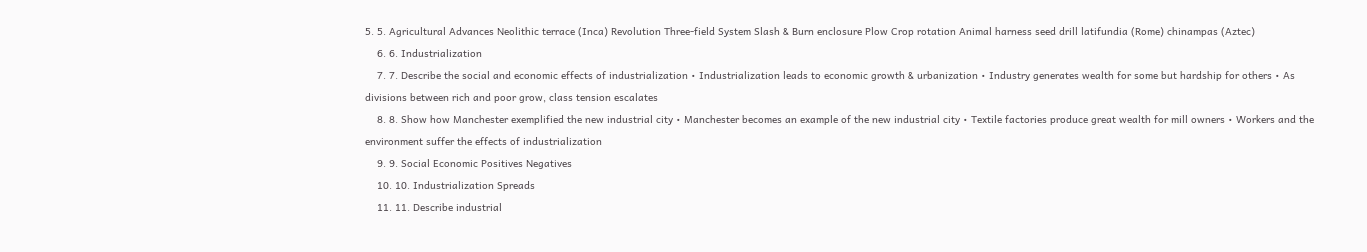5. 5. Agricultural Advances Neolithic terrace (Inca) Revolution Three-field System Slash & Burn enclosure Plow Crop rotation Animal harness seed drill latifundia (Rome) chinampas (Aztec)
    6. 6. Industrialization
    7. 7. Describe the social and economic effects of industrialization • Industrialization leads to economic growth & urbanization • Industry generates wealth for some but hardship for others • As divisions between rich and poor grow, class tension escalates
    8. 8. Show how Manchester exemplified the new industrial city • Manchester becomes an example of the new industrial city • Textile factories produce great wealth for mill owners • Workers and the environment suffer the effects of industrialization
    9. 9. Social Economic Positives Negatives
    10. 10. Industrialization Spreads
    11. 11. Describe industrial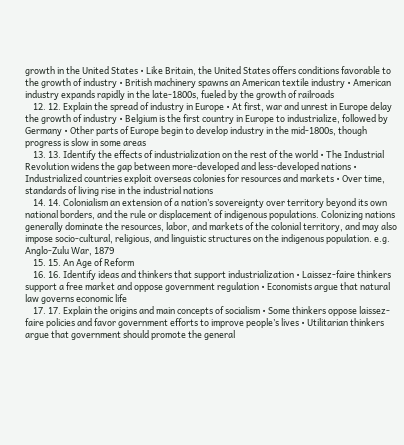growth in the United States • Like Britain, the United States offers conditions favorable to the growth of industry • British machinery spawns an American textile industry • American industry expands rapidly in the late-1800s, fueled by the growth of railroads
    12. 12. Explain the spread of industry in Europe • At first, war and unrest in Europe delay the growth of industry • Belgium is the first country in Europe to industrialize, followed by Germany • Other parts of Europe begin to develop industry in the mid-1800s, though progress is slow in some areas
    13. 13. Identify the effects of industrialization on the rest of the world • The Industrial Revolution widens the gap between more-developed and less-developed nations • Industrialized countries exploit overseas colonies for resources and markets • Over time, standards of living rise in the industrial nations
    14. 14. Colonialism an extension of a nation’s sovereignty over territory beyond its own national borders, and the rule or displacement of indigenous populations. Colonizing nations generally dominate the resources, labor, and markets of the colonial territory, and may also impose socio-cultural, religious, and linguistic structures on the indigenous population. e.g. Anglo-Zulu War, 1879
    15. 15. An Age of Reform
    16. 16. Identify ideas and thinkers that support industrialization • Laissez-faire thinkers support a free market and oppose government regulation • Economists argue that natural law governs economic life
    17. 17. Explain the origins and main concepts of socialism • Some thinkers oppose laissez-faire policies and favor government efforts to improve people’s lives • Utilitarian thinkers argue that government should promote the general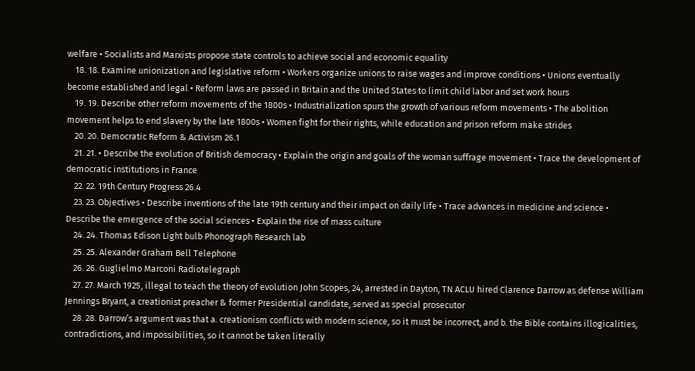welfare • Socialists and Marxists propose state controls to achieve social and economic equality
    18. 18. Examine unionization and legislative reform • Workers organize unions to raise wages and improve conditions • Unions eventually become established and legal • Reform laws are passed in Britain and the United States to limit child labor and set work hours
    19. 19. Describe other reform movements of the 1800s • Industrialization spurs the growth of various reform movements • The abolition movement helps to end slavery by the late 1800s • Women fight for their rights, while education and prison reform make strides
    20. 20. Democratic Reform & Activism 26.1
    21. 21. • Describe the evolution of British democracy • Explain the origin and goals of the woman suffrage movement • Trace the development of democratic institutions in France
    22. 22. 19th Century Progress 26.4
    23. 23. Objectives • Describe inventions of the late 19th century and their impact on daily life • Trace advances in medicine and science • Describe the emergence of the social sciences • Explain the rise of mass culture
    24. 24. Thomas Edison Light bulb Phonograph Research lab
    25. 25. Alexander Graham Bell Telephone
    26. 26. Guglielmo Marconi Radiotelegraph
    27. 27. March 1925, illegal to teach the theory of evolution John Scopes, 24, arrested in Dayton, TN ACLU hired Clarence Darrow as defense William Jennings Bryant, a creationist preacher & former Presidential candidate, served as special prosecutor
    28. 28. Darrow’s argument was that a. creationism conflicts with modern science, so it must be incorrect, and b. the Bible contains illogicalities, contradictions, and impossibilities, so it cannot be taken literally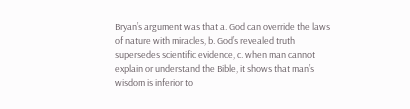Bryan’s argument was that a. God can override the laws of nature with miracles, b. God’s revealed truth supersedes scientific evidence, c. when man cannot explain or understand the Bible, it shows that man’s wisdom is inferior to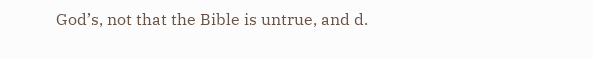God’s, not that the Bible is untrue, and d.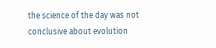the science of the day was not conclusive about evolution